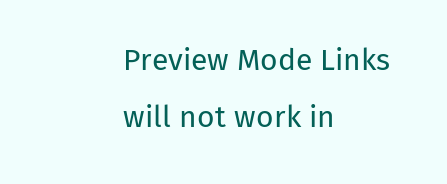Preview Mode Links will not work in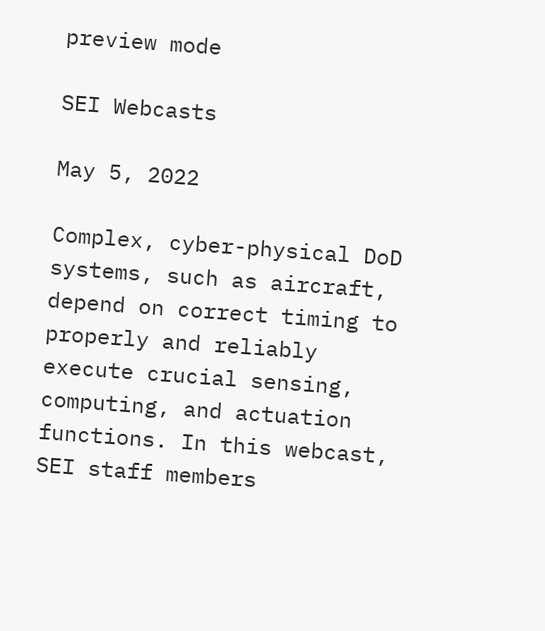preview mode

SEI Webcasts

May 5, 2022

Complex, cyber-physical DoD systems, such as aircraft, depend on correct timing to properly and reliably execute crucial sensing, computing, and actuation functions. In this webcast, SEI staff members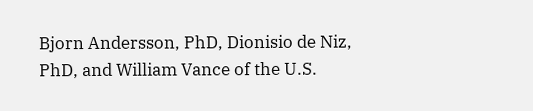Bjorn Andersson, PhD, Dionisio de Niz, PhD, and William Vance of the U.S.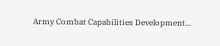Army Combat Capabilities Development...